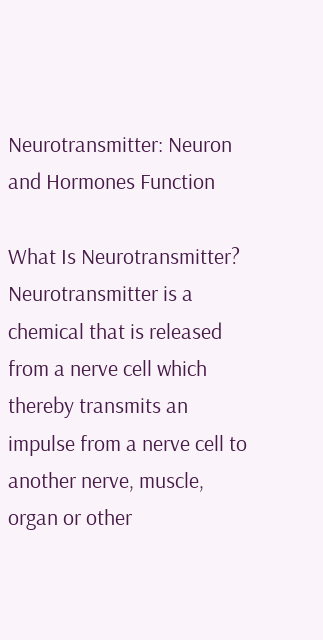Neurotransmitter: Neuron and Hormones Function

What Is Neurotransmitter? Neurotransmitter is a chemical that is released from a nerve cell which thereby transmits an impulse from a nerve cell to another nerve, muscle, organ or other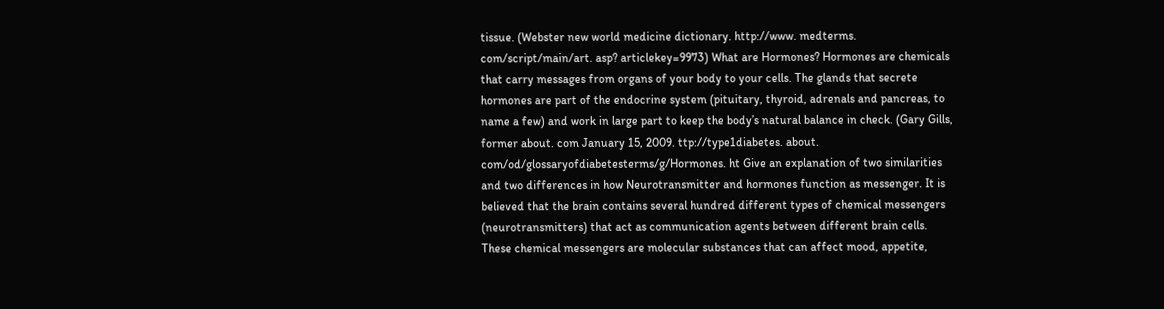tissue. (Webster new world medicine dictionary. http://www. medterms. com/script/main/art. asp? articlekey=9973) What are Hormones? Hormones are chemicals that carry messages from organs of your body to your cells. The glands that secrete hormones are part of the endocrine system (pituitary, thyroid, adrenals and pancreas, to name a few) and work in large part to keep the body’s natural balance in check. (Gary Gills, former about. com January 15, 2009. ttp://type1diabetes. about. com/od/glossaryofdiabetesterms/g/Hormones. ht Give an explanation of two similarities and two differences in how Neurotransmitter and hormones function as messenger. It is believed that the brain contains several hundred different types of chemical messengers (neurotransmitters) that act as communication agents between different brain cells. These chemical messengers are molecular substances that can affect mood, appetite,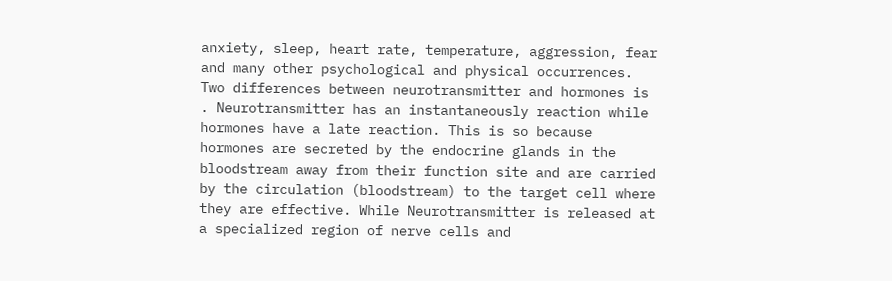anxiety, sleep, heart rate, temperature, aggression, fear and many other psychological and physical occurrences. Two differences between neurotransmitter and hormones is . Neurotransmitter has an instantaneously reaction while hormones have a late reaction. This is so because hormones are secreted by the endocrine glands in the bloodstream away from their function site and are carried by the circulation (bloodstream) to the target cell where they are effective. While Neurotransmitter is released at a specialized region of nerve cells and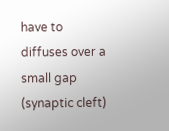have to diffuses over a small gap (synaptic cleft)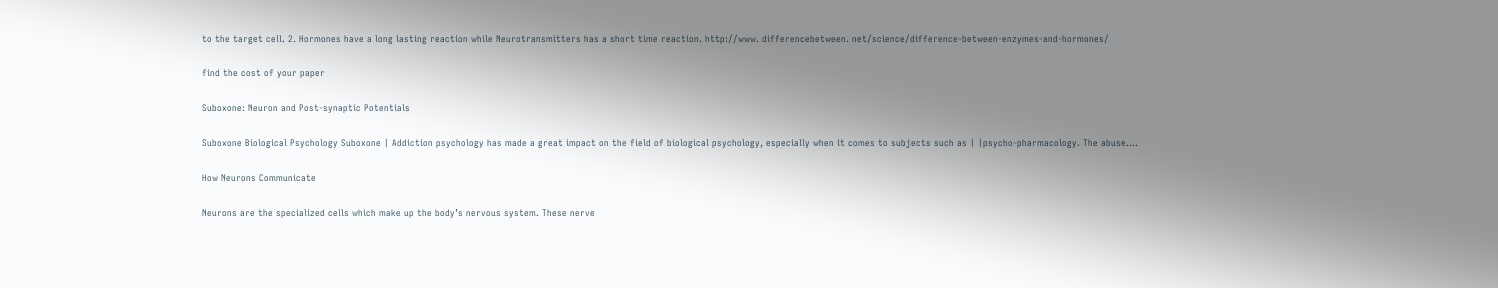to the target cell. 2. Hormones have a long lasting reaction while Neurotransmitters has a short time reaction. http://www. differencebetween. net/science/difference-between-enzymes-and-hormones/

find the cost of your paper

Suboxone: Neuron and Post-synaptic Potentials

Suboxone Biological Psychology Suboxone | Addiction psychology has made a great impact on the field of biological psychology, especially when it comes to subjects such as | |psycho-pharmacology. The abuse….

How Neurons Communicate

Neurons are the specialized cells which make up the body’s nervous system. These nerve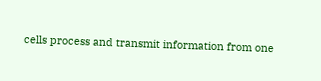cells process and transmit information from one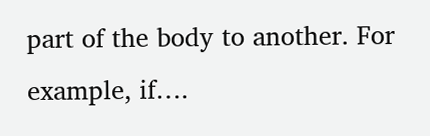part of the body to another. For example, if….